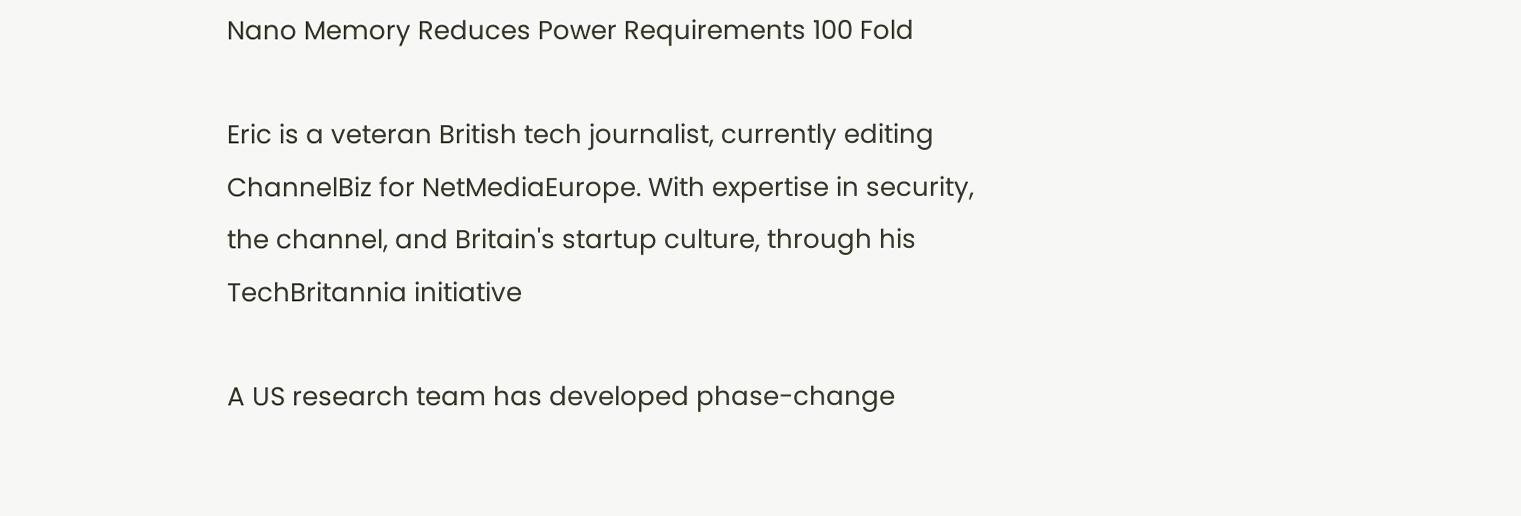Nano Memory Reduces Power Requirements 100 Fold

Eric is a veteran British tech journalist, currently editing ChannelBiz for NetMediaEurope. With expertise in security, the channel, and Britain's startup culture, through his TechBritannia initiative

A US research team has developed phase-change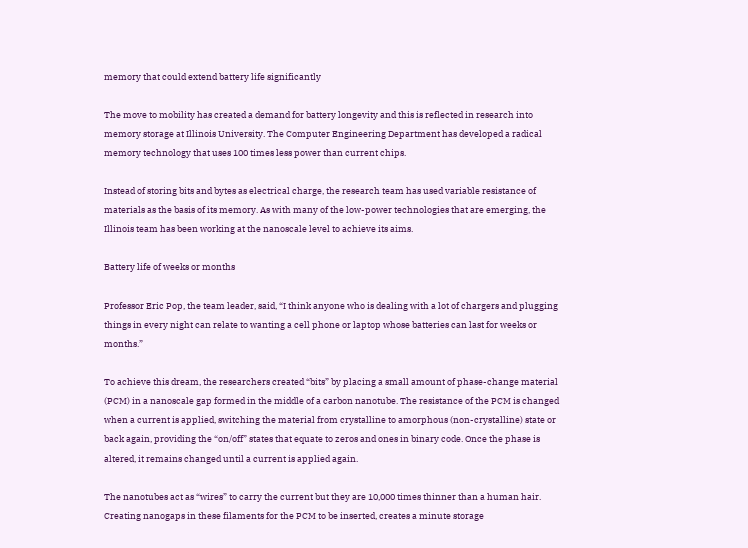memory that could extend battery life significantly

The move to mobility has created a demand for battery longevity and this is reflected in research into memory storage at Illinois University. The Computer Engineering Department has developed a radical memory technology that uses 100 times less power than current chips.

Instead of storing bits and bytes as electrical charge, the research team has used variable resistance of materials as the basis of its memory. As with many of the low-power technologies that are emerging, the Illinois team has been working at the nanoscale level to achieve its aims.

Battery life of weeks or months

Professor Eric Pop, the team leader, said, “I think anyone who is dealing with a lot of chargers and plugging things in every night can relate to wanting a cell phone or laptop whose batteries can last for weeks or months.”

To achieve this dream, the researchers created “bits” by placing a small amount of phase-change material (PCM) in a nanoscale gap formed in the middle of a carbon nanotube. The resistance of the PCM is changed when a current is applied, switching the material from crystalline to amorphous (non-crystalline) state or back again, providing the “on/off” states that equate to zeros and ones in binary code. Once the phase is altered, it remains changed until a current is applied again.

The nanotubes act as “wires” to carry the current but they are 10,000 times thinner than a human hair. Creating nanogaps in these filaments for the PCM to be inserted, creates a minute storage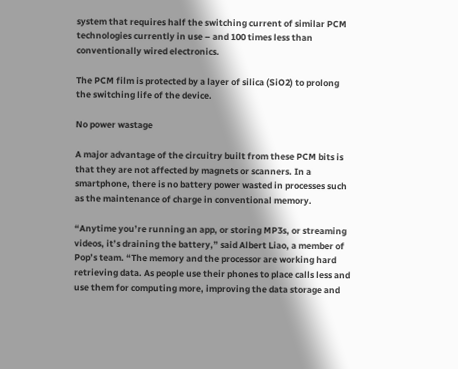system that requires half the switching current of similar PCM technologies currently in use – and 100 times less than conventionally wired electronics.

The PCM film is protected by a layer of silica (SiO2) to prolong the switching life of the device.

No power wastage

A major advantage of the circuitry built from these PCM bits is that they are not affected by magnets or scanners. In a smartphone, there is no battery power wasted in processes such as the maintenance of charge in conventional memory.

“Anytime you’re running an app, or storing MP3s, or streaming videos, it’s draining the battery,” said Albert Liao, a member of Pop’s team. “The memory and the processor are working hard retrieving data. As people use their phones to place calls less and use them for computing more, improving the data storage and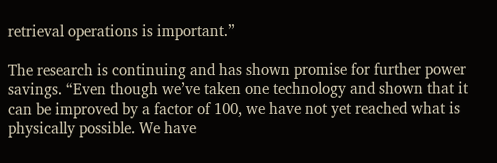retrieval operations is important.”

The research is continuing and has shown promise for further power savings. “Even though we’ve taken one technology and shown that it can be improved by a factor of 100, we have not yet reached what is physically possible. We have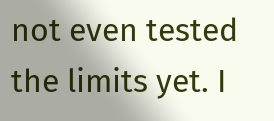not even tested the limits yet. I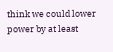think we could lower power by at least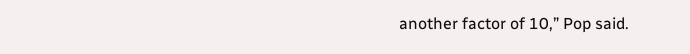another factor of 10,” Pop said.